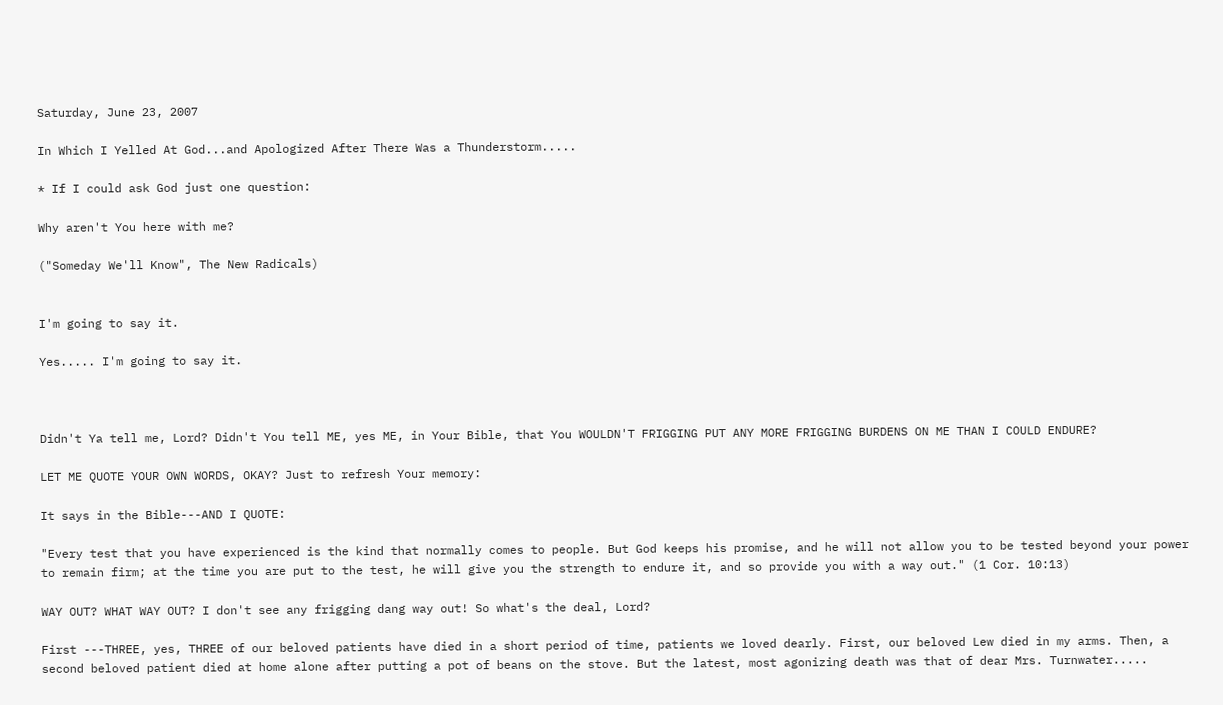Saturday, June 23, 2007

In Which I Yelled At God...and Apologized After There Was a Thunderstorm.....

* If I could ask God just one question:

Why aren't You here with me?

("Someday We'll Know", The New Radicals)


I'm going to say it.

Yes..... I'm going to say it.



Didn't Ya tell me, Lord? Didn't You tell ME, yes ME, in Your Bible, that You WOULDN'T FRIGGING PUT ANY MORE FRIGGING BURDENS ON ME THAN I COULD ENDURE?

LET ME QUOTE YOUR OWN WORDS, OKAY? Just to refresh Your memory:

It says in the Bible---AND I QUOTE:

"Every test that you have experienced is the kind that normally comes to people. But God keeps his promise, and he will not allow you to be tested beyond your power to remain firm; at the time you are put to the test, he will give you the strength to endure it, and so provide you with a way out." (1 Cor. 10:13)

WAY OUT? WHAT WAY OUT? I don't see any frigging dang way out! So what's the deal, Lord?

First ---THREE, yes, THREE of our beloved patients have died in a short period of time, patients we loved dearly. First, our beloved Lew died in my arms. Then, a second beloved patient died at home alone after putting a pot of beans on the stove. But the latest, most agonizing death was that of dear Mrs. Turnwater.....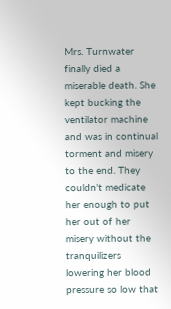Mrs. Turnwater finally died a miserable death. She kept bucking the ventilator machine and was in continual torment and misery to the end. They couldn't medicate her enough to put her out of her misery without the tranquilizers lowering her blood pressure so low that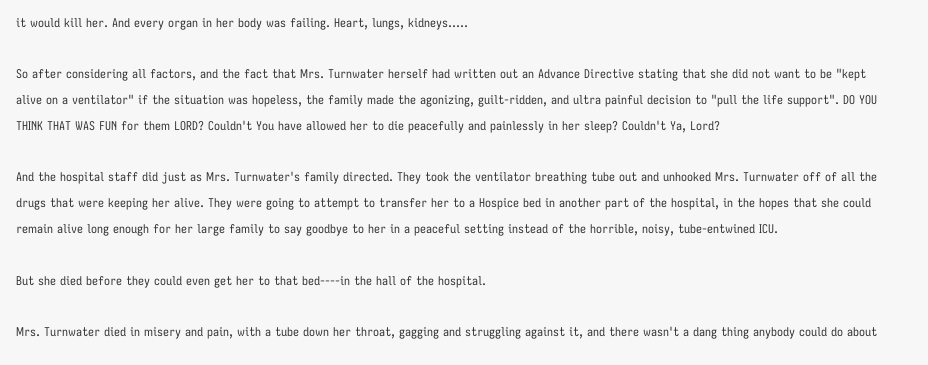it would kill her. And every organ in her body was failing. Heart, lungs, kidneys.....

So after considering all factors, and the fact that Mrs. Turnwater herself had written out an Advance Directive stating that she did not want to be "kept alive on a ventilator" if the situation was hopeless, the family made the agonizing, guilt-ridden, and ultra painful decision to "pull the life support". DO YOU THINK THAT WAS FUN for them LORD? Couldn't You have allowed her to die peacefully and painlessly in her sleep? Couldn't Ya, Lord?

And the hospital staff did just as Mrs. Turnwater's family directed. They took the ventilator breathing tube out and unhooked Mrs. Turnwater off of all the drugs that were keeping her alive. They were going to attempt to transfer her to a Hospice bed in another part of the hospital, in the hopes that she could remain alive long enough for her large family to say goodbye to her in a peaceful setting instead of the horrible, noisy, tube-entwined ICU.

But she died before they could even get her to that bed----in the hall of the hospital.

Mrs. Turnwater died in misery and pain, with a tube down her throat, gagging and struggling against it, and there wasn't a dang thing anybody could do about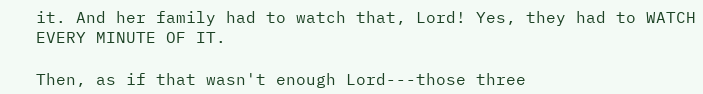it. And her family had to watch that, Lord! Yes, they had to WATCH EVERY MINUTE OF IT.

Then, as if that wasn't enough Lord---those three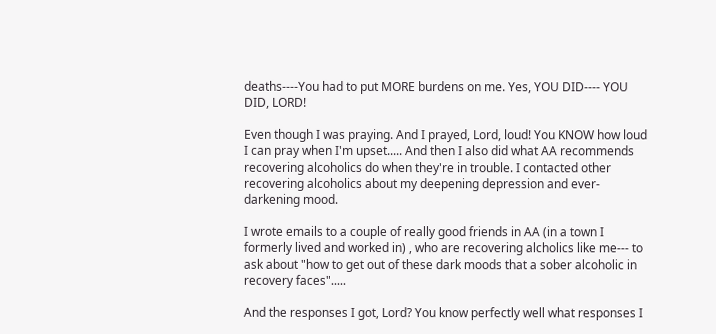deaths----You had to put MORE burdens on me. Yes, YOU DID---- YOU DID, LORD!

Even though I was praying. And I prayed, Lord, loud! You KNOW how loud I can pray when I'm upset..... And then I also did what AA recommends recovering alcoholics do when they're in trouble. I contacted other recovering alcoholics about my deepening depression and ever-darkening mood.

I wrote emails to a couple of really good friends in AA (in a town I formerly lived and worked in) , who are recovering alcholics like me--- to ask about "how to get out of these dark moods that a sober alcoholic in recovery faces".....

And the responses I got, Lord? You know perfectly well what responses I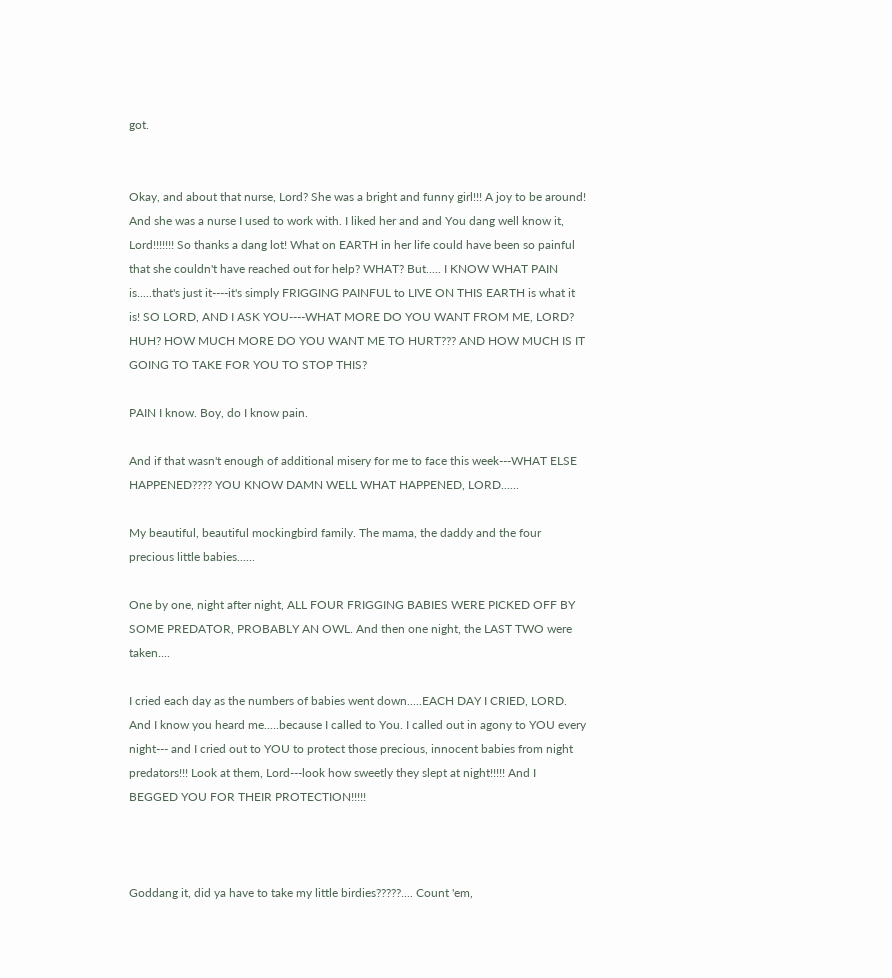got.


Okay, and about that nurse, Lord? She was a bright and funny girl!!! A joy to be around! And she was a nurse I used to work with. I liked her and and You dang well know it, Lord!!!!!!! So thanks a dang lot! What on EARTH in her life could have been so painful that she couldn't have reached out for help? WHAT? But..... I KNOW WHAT PAIN is.....that's just it----it's simply FRIGGING PAINFUL to LIVE ON THIS EARTH is what it is! SO LORD, AND I ASK YOU----WHAT MORE DO YOU WANT FROM ME, LORD? HUH? HOW MUCH MORE DO YOU WANT ME TO HURT??? AND HOW MUCH IS IT GOING TO TAKE FOR YOU TO STOP THIS?

PAIN I know. Boy, do I know pain.

And if that wasn't enough of additional misery for me to face this week---WHAT ELSE HAPPENED???? YOU KNOW DAMN WELL WHAT HAPPENED, LORD......

My beautiful, beautiful mockingbird family. The mama, the daddy and the four precious little babies......

One by one, night after night, ALL FOUR FRIGGING BABIES WERE PICKED OFF BY SOME PREDATOR, PROBABLY AN OWL. And then one night, the LAST TWO were taken....

I cried each day as the numbers of babies went down.....EACH DAY I CRIED, LORD. And I know you heard me.....because I called to You. I called out in agony to YOU every night--- and I cried out to YOU to protect those precious, innocent babies from night predators!!! Look at them, Lord---look how sweetly they slept at night!!!!! And I BEGGED YOU FOR THEIR PROTECTION!!!!!



Goddang it, did ya have to take my little birdies?????.... Count 'em,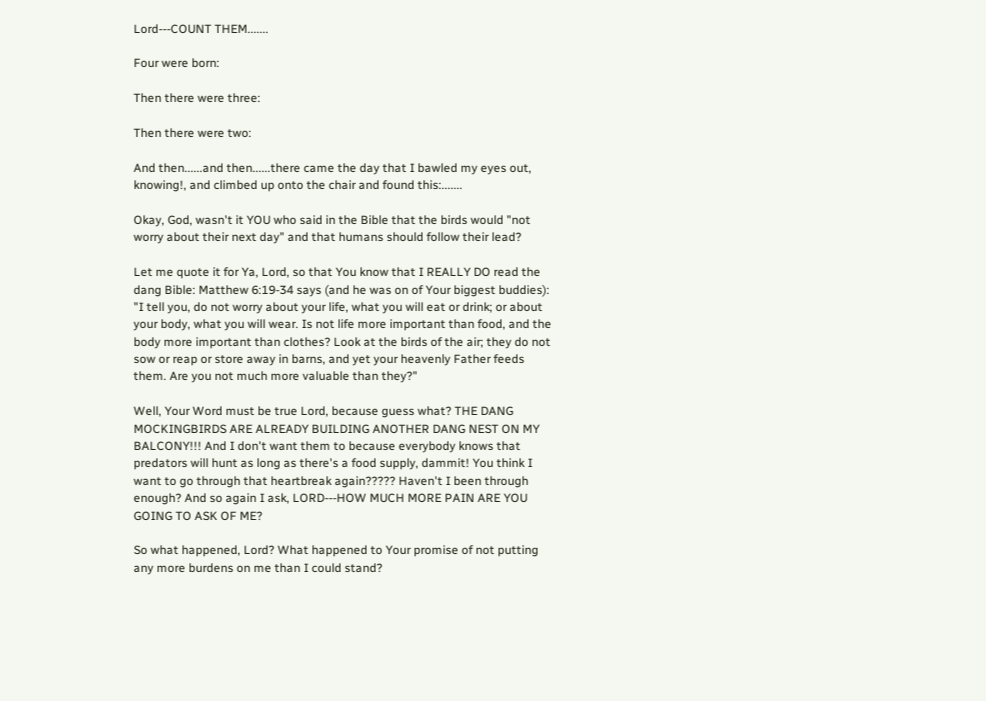Lord---COUNT THEM.......

Four were born:

Then there were three:

Then there were two:

And then......and then......there came the day that I bawled my eyes out, knowing!, and climbed up onto the chair and found this:.......

Okay, God, wasn't it YOU who said in the Bible that the birds would "not worry about their next day" and that humans should follow their lead?

Let me quote it for Ya, Lord, so that You know that I REALLY DO read the dang Bible: Matthew 6:19-34 says (and he was on of Your biggest buddies): "I tell you, do not worry about your life, what you will eat or drink; or about your body, what you will wear. Is not life more important than food, and the body more important than clothes? Look at the birds of the air; they do not sow or reap or store away in barns, and yet your heavenly Father feeds them. Are you not much more valuable than they?"

Well, Your Word must be true Lord, because guess what? THE DANG MOCKINGBIRDS ARE ALREADY BUILDING ANOTHER DANG NEST ON MY BALCONY!!! And I don't want them to because everybody knows that predators will hunt as long as there's a food supply, dammit! You think I want to go through that heartbreak again????? Haven't I been through enough? And so again I ask, LORD---HOW MUCH MORE PAIN ARE YOU GOING TO ASK OF ME?

So what happened, Lord? What happened to Your promise of not putting any more burdens on me than I could stand?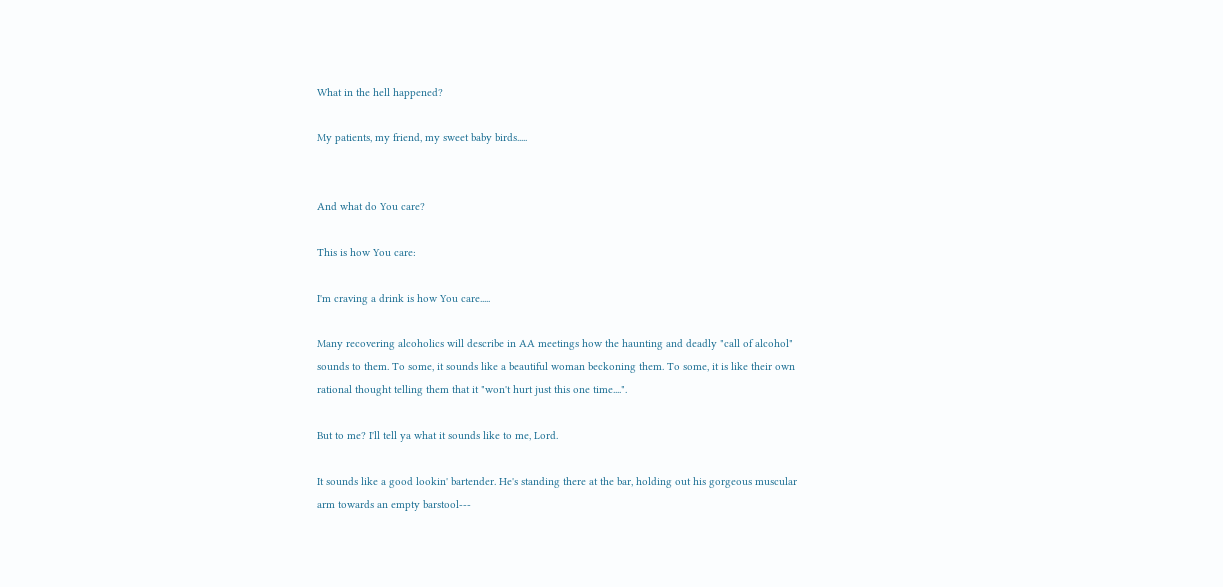What in the hell happened?

My patients, my friend, my sweet baby birds.....


And what do You care?

This is how You care:

I'm craving a drink is how You care.....

Many recovering alcoholics will describe in AA meetings how the haunting and deadly "call of alcohol" sounds to them. To some, it sounds like a beautiful woman beckoning them. To some, it is like their own rational thought telling them that it "won't hurt just this one time....".

But to me? I'll tell ya what it sounds like to me, Lord.

It sounds like a good lookin' bartender. He's standing there at the bar, holding out his gorgeous muscular arm towards an empty barstool---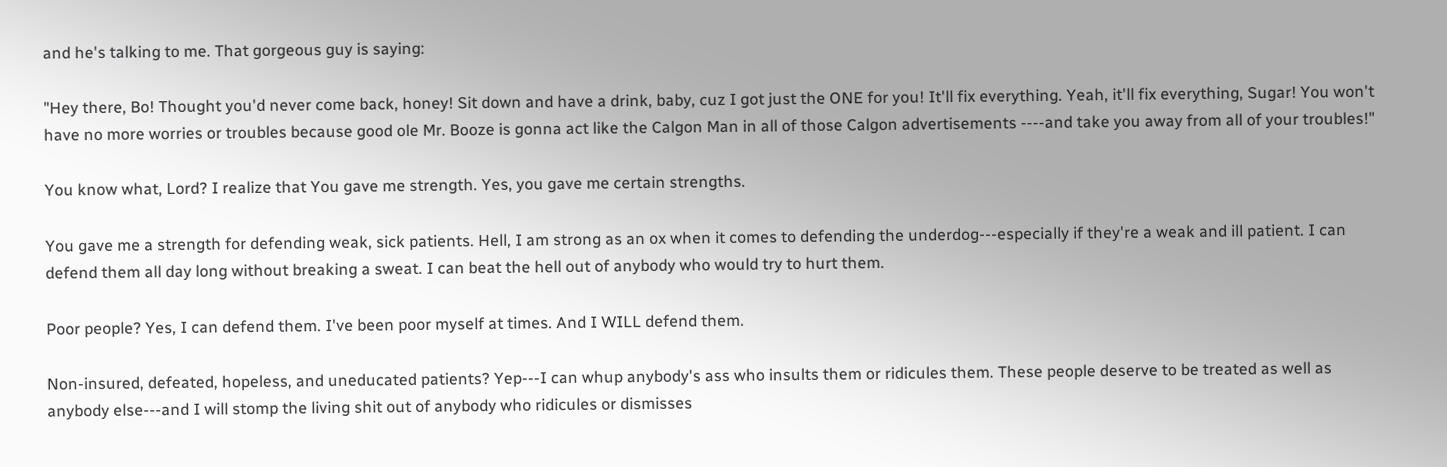and he's talking to me. That gorgeous guy is saying:

"Hey there, Bo! Thought you'd never come back, honey! Sit down and have a drink, baby, cuz I got just the ONE for you! It'll fix everything. Yeah, it'll fix everything, Sugar! You won't have no more worries or troubles because good ole Mr. Booze is gonna act like the Calgon Man in all of those Calgon advertisements ----and take you away from all of your troubles!"

You know what, Lord? I realize that You gave me strength. Yes, you gave me certain strengths.

You gave me a strength for defending weak, sick patients. Hell, I am strong as an ox when it comes to defending the underdog---especially if they're a weak and ill patient. I can defend them all day long without breaking a sweat. I can beat the hell out of anybody who would try to hurt them.

Poor people? Yes, I can defend them. I've been poor myself at times. And I WILL defend them.

Non-insured, defeated, hopeless, and uneducated patients? Yep---I can whup anybody's ass who insults them or ridicules them. These people deserve to be treated as well as anybody else---and I will stomp the living shit out of anybody who ridicules or dismisses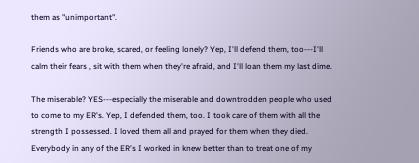them as "unimportant".

Friends who are broke, scared, or feeling lonely? Yep, I'll defend them, too---I'll calm their fears , sit with them when they're afraid, and I'll loan them my last dime.

The miserable? YES---especially the miserable and downtrodden people who used to come to my ER's. Yep, I defended them, too. I took care of them with all the strength I possessed. I loved them all and prayed for them when they died. Everybody in any of the ER's I worked in knew better than to treat one of my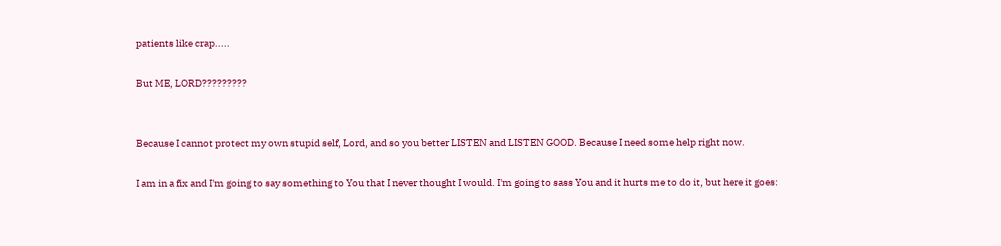patients like crap.....

But ME, LORD?????????


Because I cannot protect my own stupid self, Lord, and so you better LISTEN and LISTEN GOOD. Because I need some help right now.

I am in a fix and I'm going to say something to You that I never thought I would. I'm going to sass You and it hurts me to do it, but here it goes: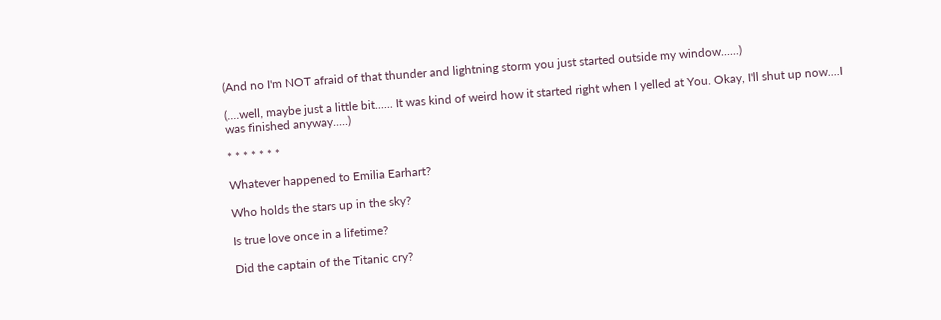(And no I'm NOT afraid of that thunder and lightning storm you just started outside my window......)

(....well, maybe just a little bit...... It was kind of weird how it started right when I yelled at You. Okay, I'll shut up now....I was finished anyway.....)

* * * * * * *

Whatever happened to Emilia Earhart?

Who holds the stars up in the sky?

Is true love once in a lifetime?

Did the captain of the Titanic cry?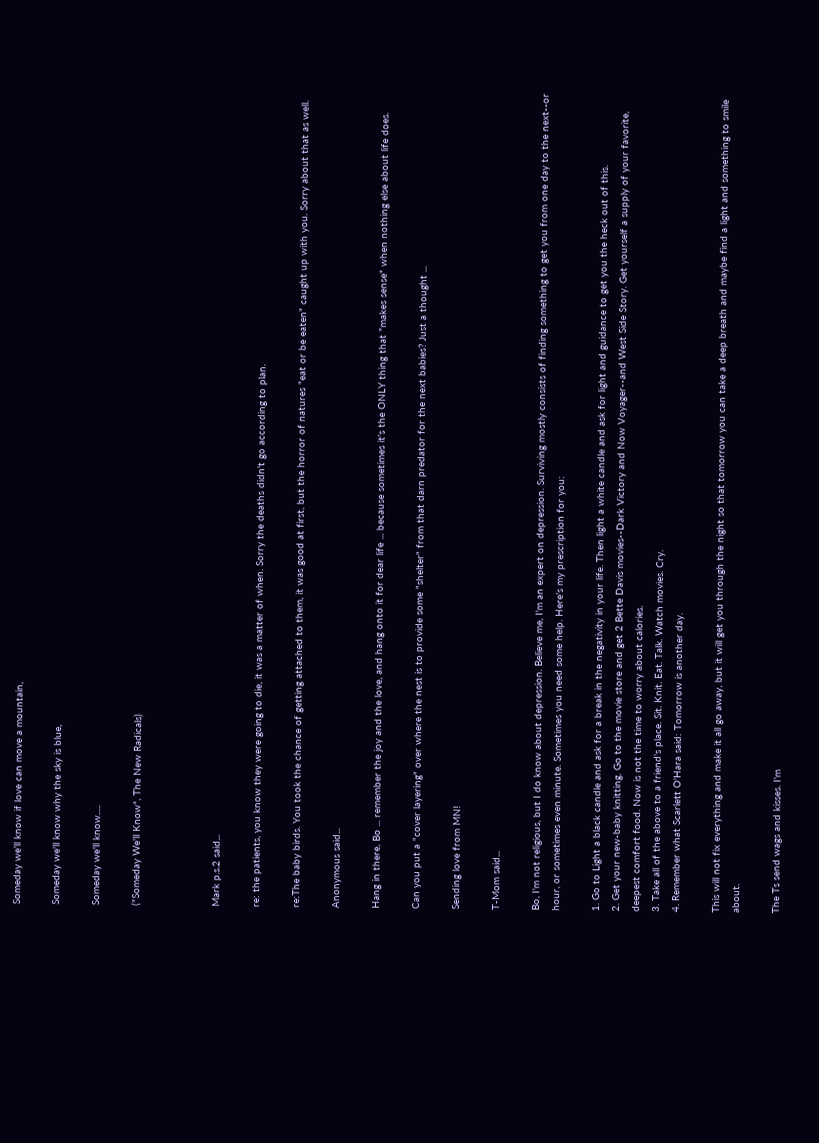Someday we'll know if love can move a mountain,

Someday we'll know why the sky is blue,

Someday we'll know.....

("Someday We'll Know", The New Radicals)



Mark p.s.2 said...

re: the patients, you know they were going to die, it was a matter of when. Sorry the deaths didn't go according to plan.

re:The baby birds. You took the chance of getting attached to them, it was good at first, but the horror of natures "eat or be eaten" caught up with you. Sorry about that as well.

Anonymous said...

Hang in there, Bo ... remember the joy and the love, and hang onto it for dear life ... because sometimes it's the ONLY thing that "makes sense" when nothing else about life does.

Can you put a "cover layering" over where the nest is to provide some "shelter" from that darn predator for the next babies? Just a thought ...

Sending love from MN!

T-Mom said...

Bo, I'm not religious, but I do know about depression. Believe me, I'm an expert on depression. Surviving mostly consists of finding something to get you from one day to the next--or hour, or sometimes even minute. Sometimes you need some help. Here's my prescription for you:

1. Go to Light a black candle and ask for a break in the negativity in your life. Then light a white candle and ask for light and guidance to get you the heck out of this.
2. Get your new-baby knitting. Go to the movie store and get 2 Bette Davis movies--Dark Victory and Now Voyager--and West Side Story. Get yourself a supply of your favorite, deepest comfort food. Now is not the time to worry about calories.
3. Take all of the above to a friend's place. Sit. Knit. Eat. Talk. Watch movies. Cry.
4. Remember what Scarlett O'Hara said: Tomorrow is another day.

This will not fix everything and make it all go away, but it will get you through the night so that tomorrow you can take a deep breath and maybe find a light and something to smile about.

The Ts send wags and kisses. I'm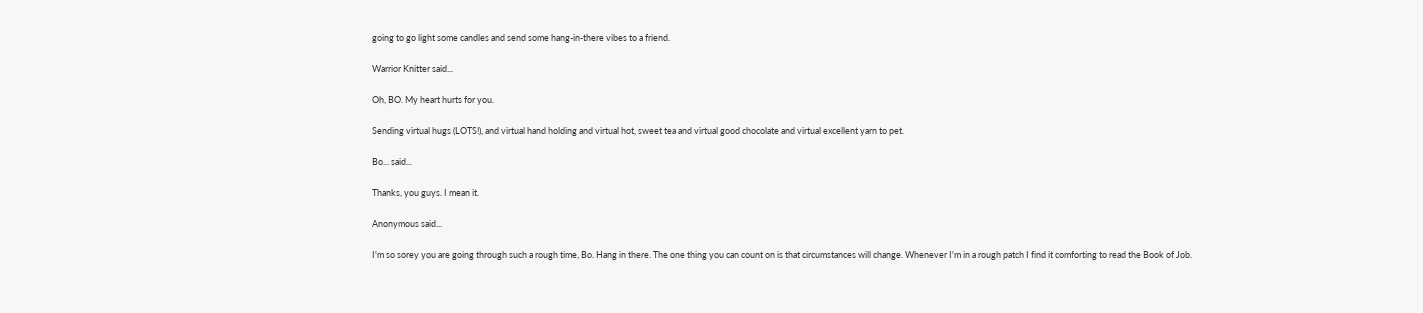going to go light some candles and send some hang-in-there vibes to a friend.

Warrior Knitter said...

Oh, BO. My heart hurts for you.

Sending virtual hugs (LOTS!), and virtual hand holding and virtual hot, sweet tea and virtual good chocolate and virtual excellent yarn to pet.

Bo... said...

Thanks, you guys. I mean it.

Anonymous said...

I'm so sorey you are going through such a rough time, Bo. Hang in there. The one thing you can count on is that circumstances will change. Whenever I'm in a rough patch I find it comforting to read the Book of Job.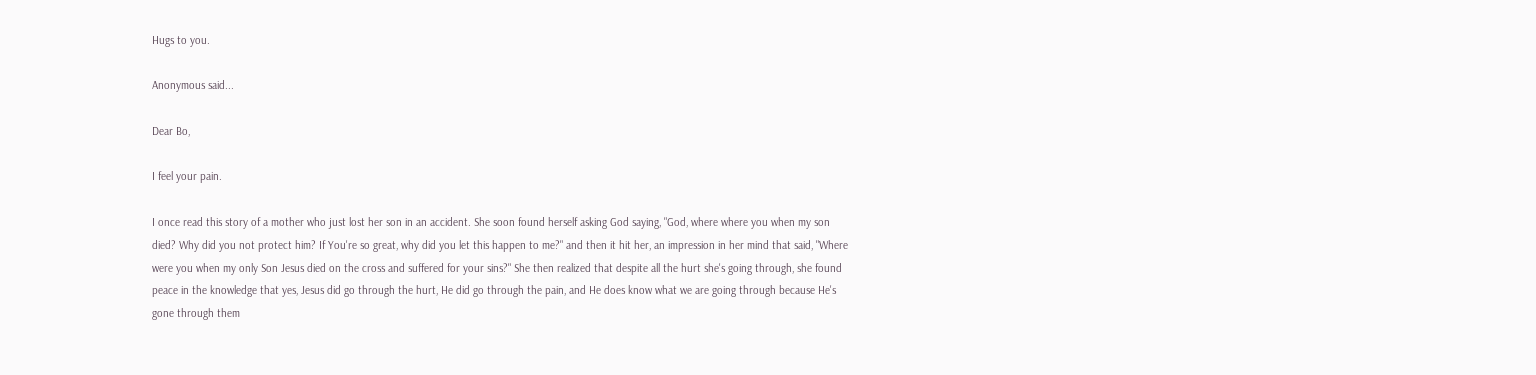Hugs to you.

Anonymous said...

Dear Bo,

I feel your pain.

I once read this story of a mother who just lost her son in an accident. She soon found herself asking God saying, "God, where where you when my son died? Why did you not protect him? If You're so great, why did you let this happen to me?" and then it hit her, an impression in her mind that said, "Where were you when my only Son Jesus died on the cross and suffered for your sins?" She then realized that despite all the hurt she's going through, she found peace in the knowledge that yes, Jesus did go through the hurt, He did go through the pain, and He does know what we are going through because He's gone through them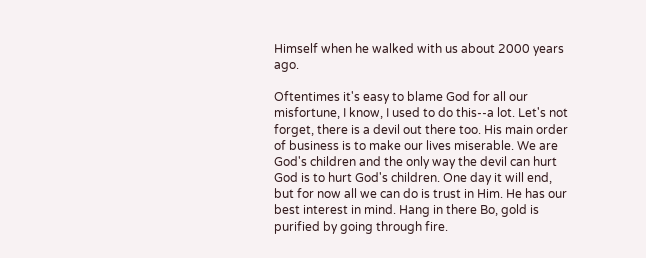Himself when he walked with us about 2000 years ago.

Oftentimes it's easy to blame God for all our misfortune, I know, I used to do this--a lot. Let's not forget, there is a devil out there too. His main order of business is to make our lives miserable. We are God's children and the only way the devil can hurt God is to hurt God's children. One day it will end, but for now all we can do is trust in Him. He has our best interest in mind. Hang in there Bo, gold is purified by going through fire.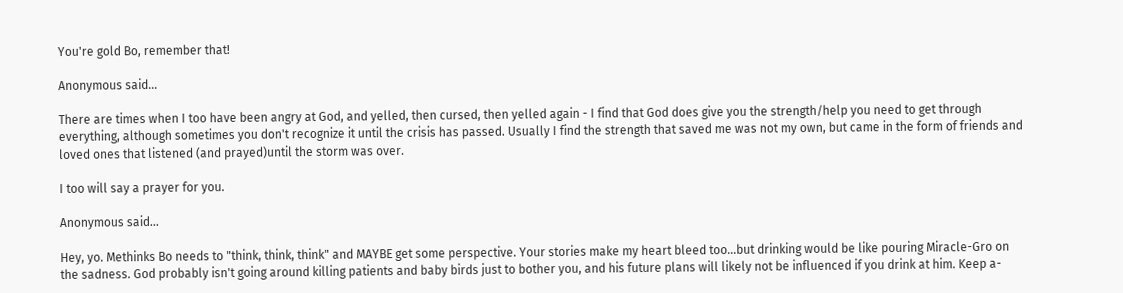You're gold Bo, remember that!

Anonymous said...

There are times when I too have been angry at God, and yelled, then cursed, then yelled again - I find that God does give you the strength/help you need to get through everything, although sometimes you don't recognize it until the crisis has passed. Usually I find the strength that saved me was not my own, but came in the form of friends and loved ones that listened (and prayed)until the storm was over.

I too will say a prayer for you.

Anonymous said...

Hey, yo. Methinks Bo needs to "think, think, think" and MAYBE get some perspective. Your stories make my heart bleed too...but drinking would be like pouring Miracle-Gro on the sadness. God probably isn't going around killing patients and baby birds just to bother you, and his future plans will likely not be influenced if you drink at him. Keep a-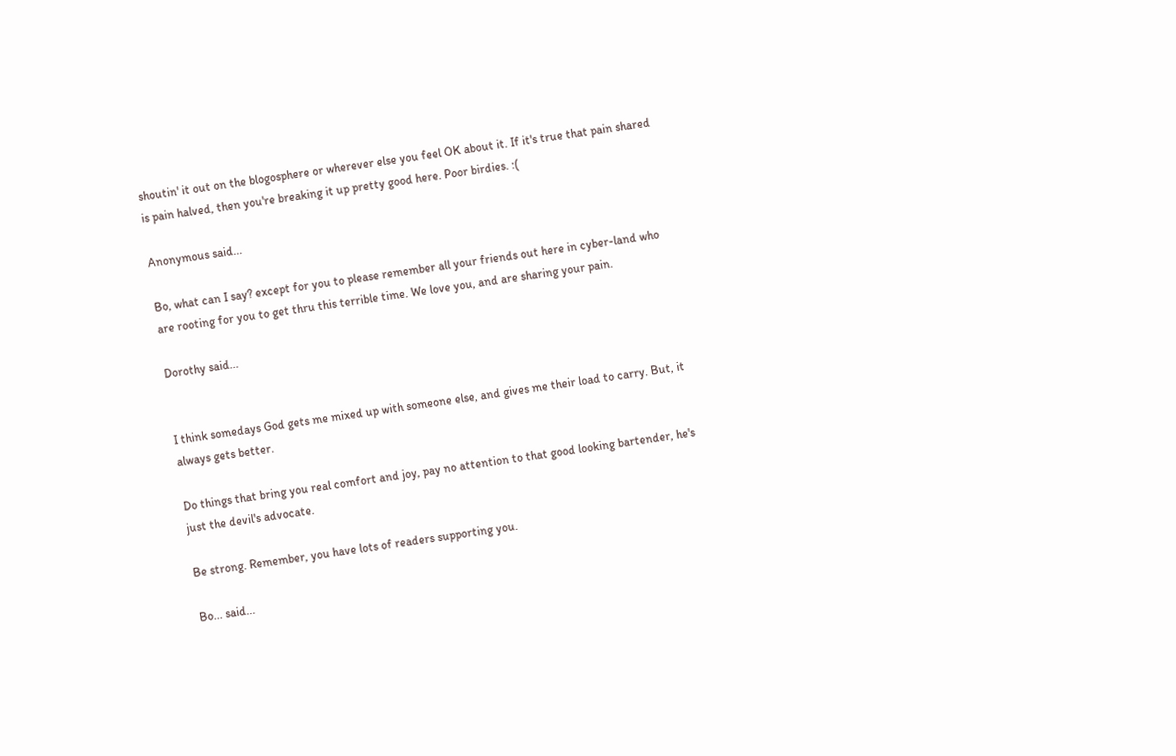shoutin' it out on the blogosphere or wherever else you feel OK about it. If it's true that pain shared is pain halved, then you're breaking it up pretty good here. Poor birdies. :(

Anonymous said...

Bo, what can I say? except for you to please remember all your friends out here in cyber-land who are rooting for you to get thru this terrible time. We love you, and are sharing your pain.

Dorothy said...


I think somedays God gets me mixed up with someone else, and gives me their load to carry. But, it always gets better.

Do things that bring you real comfort and joy, pay no attention to that good looking bartender, he's just the devil's advocate.

Be strong. Remember, you have lots of readers supporting you.

Bo... said...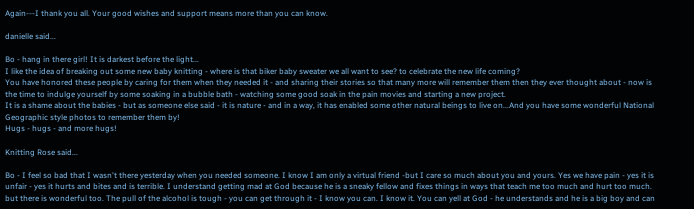Again---I thank you all. Your good wishes and support means more than you can know.

danielle said...

Bo - hang in there girl! It is darkest before the light...
I like the idea of breaking out some new baby knitting - where is that biker baby sweater we all want to see? to celebrate the new life coming?
You have honored these people by caring for them when they needed it - and sharing their stories so that many more will remember them then they ever thought about - now is the time to indulge yourself by some soaking in a bubble bath - watching some good soak in the pain movies and starting a new project.
It is a shame about the babies - but as someone else said - it is nature - and in a way, it has enabled some other natural beings to live on...And you have some wonderful National Geographic style photos to remember them by!
Hugs - hugs - and more hugs!

Knitting Rose said...

Bo - I feel so bad that I wasn't there yesterday when you needed someone. I know I am only a virtual friend -but I care so much about you and yours. Yes we have pain - yes it is unfair - yes it hurts and bites and is terrible. I understand getting mad at God because he is a sneaky fellow and fixes things in ways that teach me too much and hurt too much. but there is wonderful too. The pull of the alcohol is tough - you can get through it - I know you can. I know it. You can yell at God - he understands and he is a big boy and can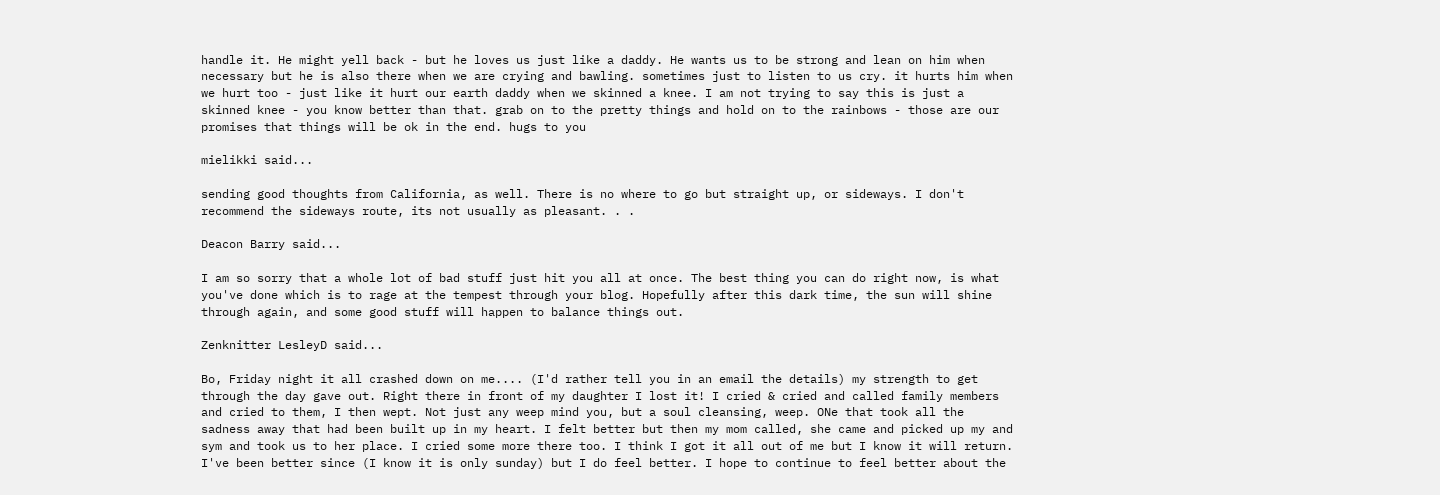handle it. He might yell back - but he loves us just like a daddy. He wants us to be strong and lean on him when necessary but he is also there when we are crying and bawling. sometimes just to listen to us cry. it hurts him when we hurt too - just like it hurt our earth daddy when we skinned a knee. I am not trying to say this is just a skinned knee - you know better than that. grab on to the pretty things and hold on to the rainbows - those are our promises that things will be ok in the end. hugs to you

mielikki said...

sending good thoughts from California, as well. There is no where to go but straight up, or sideways. I don't recommend the sideways route, its not usually as pleasant. . .

Deacon Barry said...

I am so sorry that a whole lot of bad stuff just hit you all at once. The best thing you can do right now, is what you've done which is to rage at the tempest through your blog. Hopefully after this dark time, the sun will shine through again, and some good stuff will happen to balance things out.

Zenknitter LesleyD said...

Bo, Friday night it all crashed down on me.... (I'd rather tell you in an email the details) my strength to get through the day gave out. Right there in front of my daughter I lost it! I cried & cried and called family members and cried to them, I then wept. Not just any weep mind you, but a soul cleansing, weep. ONe that took all the sadness away that had been built up in my heart. I felt better but then my mom called, she came and picked up my and sym and took us to her place. I cried some more there too. I think I got it all out of me but I know it will return. I've been better since (I know it is only sunday) but I do feel better. I hope to continue to feel better about the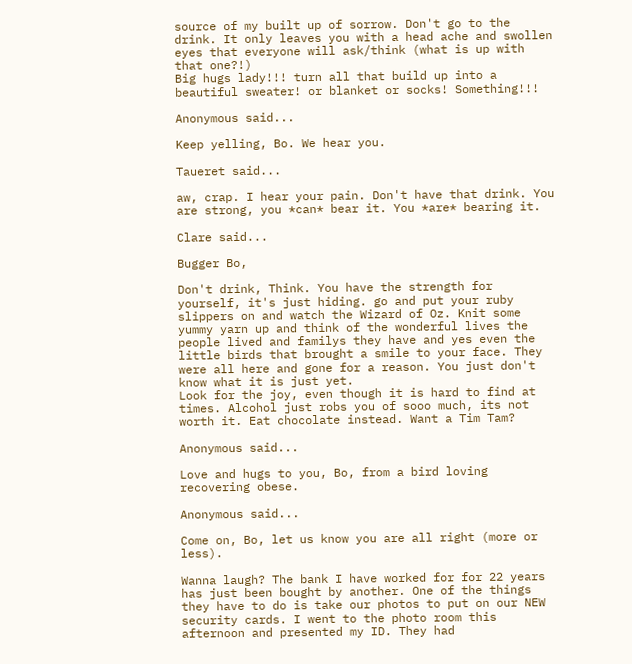source of my built up of sorrow. Don't go to the drink. It only leaves you with a head ache and swollen eyes that everyone will ask/think (what is up with that one?!)
Big hugs lady!!! turn all that build up into a beautiful sweater! or blanket or socks! Something!!!

Anonymous said...

Keep yelling, Bo. We hear you.

Taueret said...

aw, crap. I hear your pain. Don't have that drink. You are strong, you *can* bear it. You *are* bearing it.

Clare said...

Bugger Bo,

Don't drink, Think. You have the strength for yourself, it's just hiding. go and put your ruby slippers on and watch the Wizard of Oz. Knit some yummy yarn up and think of the wonderful lives the people lived and familys they have and yes even the little birds that brought a smile to your face. They were all here and gone for a reason. You just don't know what it is just yet.
Look for the joy, even though it is hard to find at times. Alcohol just robs you of sooo much, its not worth it. Eat chocolate instead. Want a Tim Tam?

Anonymous said...

Love and hugs to you, Bo, from a bird loving recovering obese.

Anonymous said...

Come on, Bo, let us know you are all right (more or less).

Wanna laugh? The bank I have worked for for 22 years has just been bought by another. One of the things they have to do is take our photos to put on our NEW security cards. I went to the photo room this afternoon and presented my ID. They had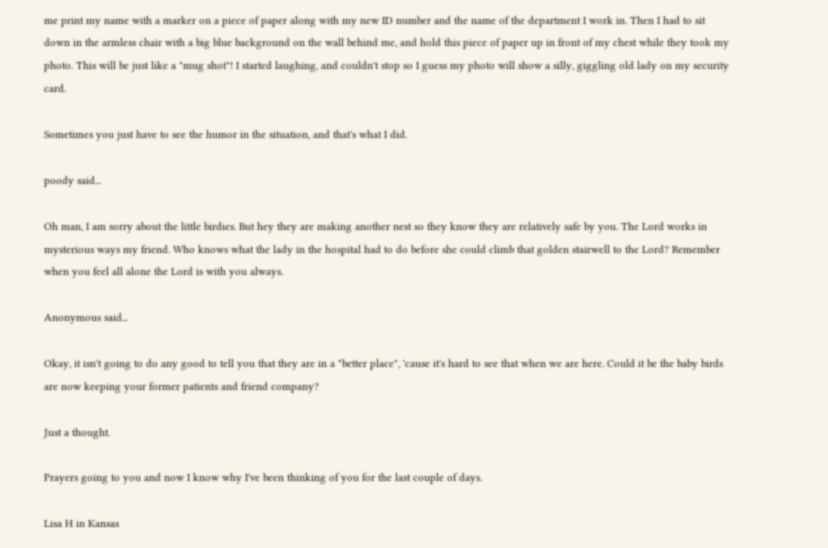me print my name with a marker on a piece of paper along with my new ID number and the name of the department I work in. Then I had to sit down in the armless chair with a big blue background on the wall behind me, and hold this piece of paper up in front of my chest while they took my photo. This will be just like a "mug shot"! I started laughing, and couldn't stop so I guess my photo will show a silly, giggling old lady on my security card.

Sometimes you just have to see the humor in the situation, and that's what I did.

poody said...

Oh man, I am sorry about the little birdies. But hey they are making another nest so they know they are relatively safe by you. The Lord works in mysterious ways my friend. Who knows what the lady in the hospital had to do before she could climb that golden stairwell to the Lord? Remember when you feel all alone the Lord is with you always.

Anonymous said...

Okay, it isn't going to do any good to tell you that they are in a "better place", 'cause it's hard to see that when we are here. Could it be the baby birds are now keeping your former patients and friend company?

Just a thought.

Prayers going to you and now I know why I've been thinking of you for the last couple of days.

Lisa H in Kansas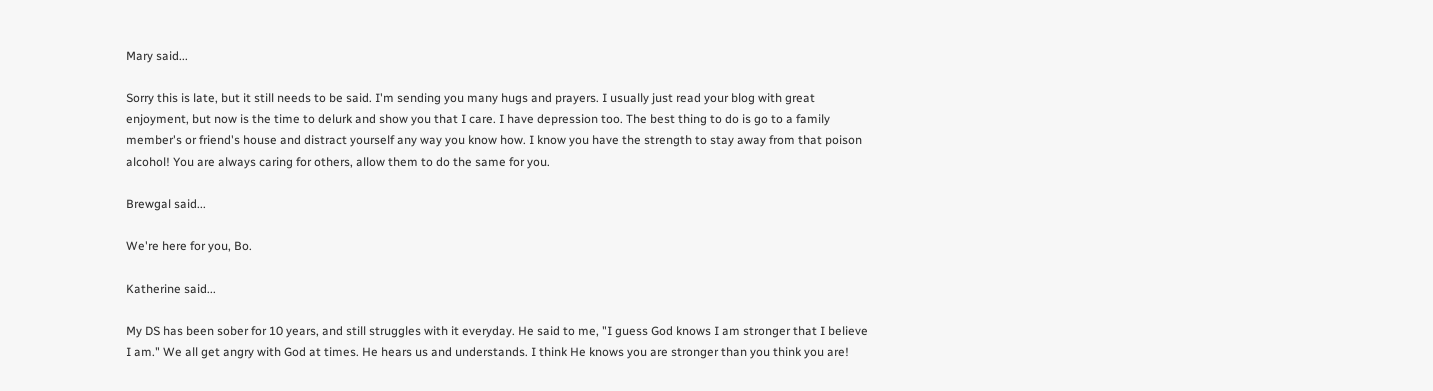Mary said...

Sorry this is late, but it still needs to be said. I'm sending you many hugs and prayers. I usually just read your blog with great enjoyment, but now is the time to delurk and show you that I care. I have depression too. The best thing to do is go to a family member's or friend's house and distract yourself any way you know how. I know you have the strength to stay away from that poison alcohol! You are always caring for others, allow them to do the same for you.

Brewgal said...

We're here for you, Bo.

Katherine said...

My DS has been sober for 10 years, and still struggles with it everyday. He said to me, "I guess God knows I am stronger that I believe I am." We all get angry with God at times. He hears us and understands. I think He knows you are stronger than you think you are!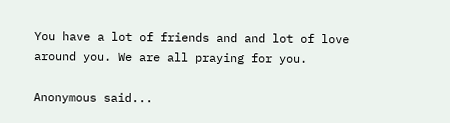You have a lot of friends and and lot of love around you. We are all praying for you.

Anonymous said...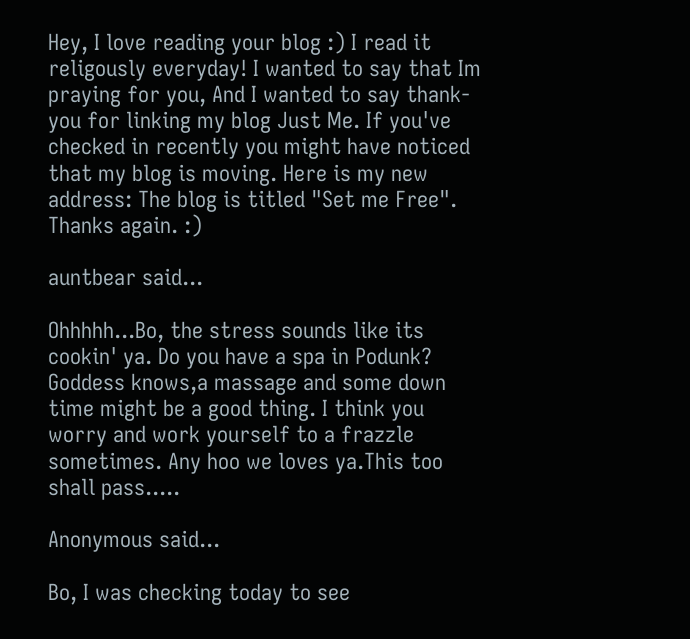Hey, I love reading your blog :) I read it religously everyday! I wanted to say that Im praying for you, And I wanted to say thank-you for linking my blog Just Me. If you've checked in recently you might have noticed that my blog is moving. Here is my new address: The blog is titled "Set me Free". Thanks again. :)

auntbear said...

Ohhhhh...Bo, the stress sounds like its cookin' ya. Do you have a spa in Podunk? Goddess knows,a massage and some down time might be a good thing. I think you worry and work yourself to a frazzle sometimes. Any hoo we loves ya.This too shall pass.....

Anonymous said...

Bo, I was checking today to see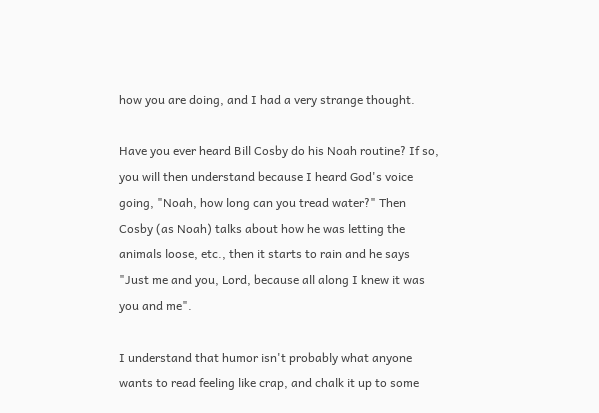how you are doing, and I had a very strange thought.

Have you ever heard Bill Cosby do his Noah routine? If so, you will then understand because I heard God's voice going, "Noah, how long can you tread water?" Then Cosby (as Noah) talks about how he was letting the animals loose, etc., then it starts to rain and he says "Just me and you, Lord, because all along I knew it was you and me".

I understand that humor isn't probably what anyone wants to read feeling like crap, and chalk it up to some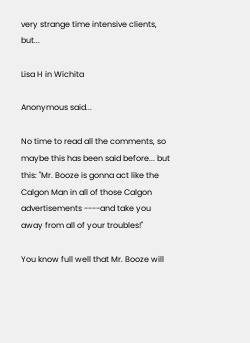very strange time intensive clients, but...

Lisa H in Wichita

Anonymous said...

No time to read all the comments, so maybe this has been said before... but this: "Mr. Booze is gonna act like the Calgon Man in all of those Calgon advertisements ----and take you away from all of your troubles!"

You know full well that Mr. Booze will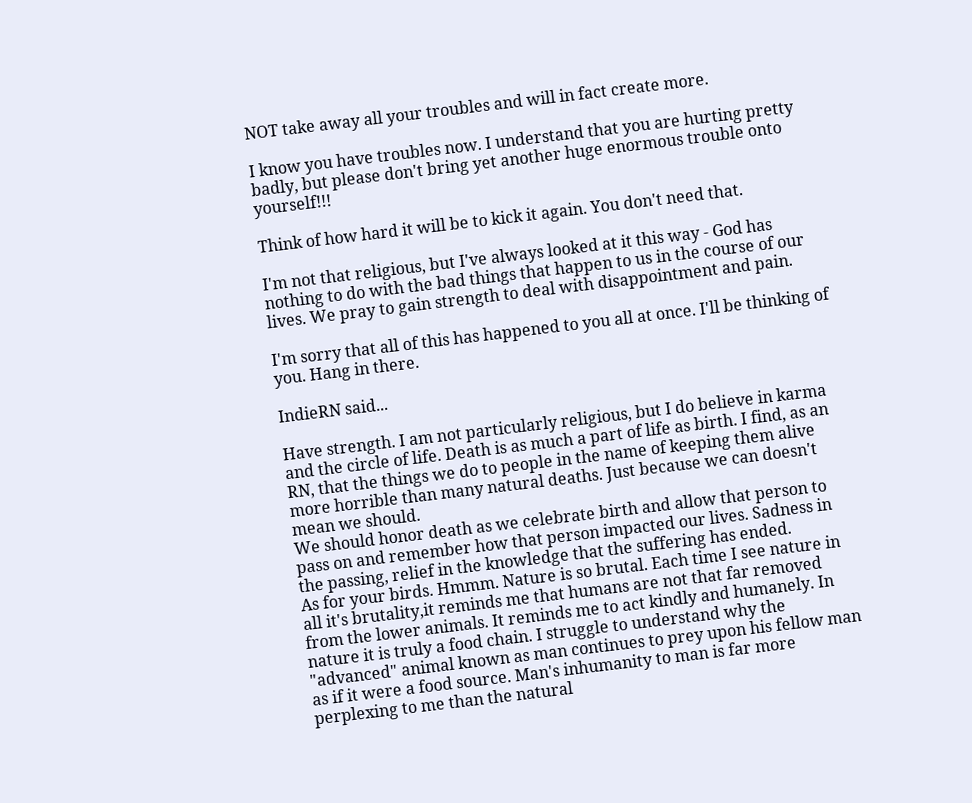NOT take away all your troubles and will in fact create more.

I know you have troubles now. I understand that you are hurting pretty badly, but please don't bring yet another huge enormous trouble onto yourself!!!

Think of how hard it will be to kick it again. You don't need that.

I'm not that religious, but I've always looked at it this way - God has nothing to do with the bad things that happen to us in the course of our lives. We pray to gain strength to deal with disappointment and pain.

I'm sorry that all of this has happened to you all at once. I'll be thinking of you. Hang in there.

IndieRN said...

Have strength. I am not particularly religious, but I do believe in karma and the circle of life. Death is as much a part of life as birth. I find, as an RN, that the things we do to people in the name of keeping them alive more horrible than many natural deaths. Just because we can doesn't mean we should.
We should honor death as we celebrate birth and allow that person to pass on and remember how that person impacted our lives. Sadness in the passing, relief in the knowledge that the suffering has ended.
As for your birds. Hmmm. Nature is so brutal. Each time I see nature in all it's brutality,it reminds me that humans are not that far removed from the lower animals. It reminds me to act kindly and humanely. In nature it is truly a food chain. I struggle to understand why the "advanced" animal known as man continues to prey upon his fellow man as if it were a food source. Man's inhumanity to man is far more perplexing to me than the natural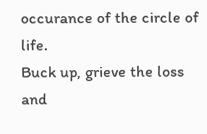occurance of the circle of life.
Buck up, grieve the loss and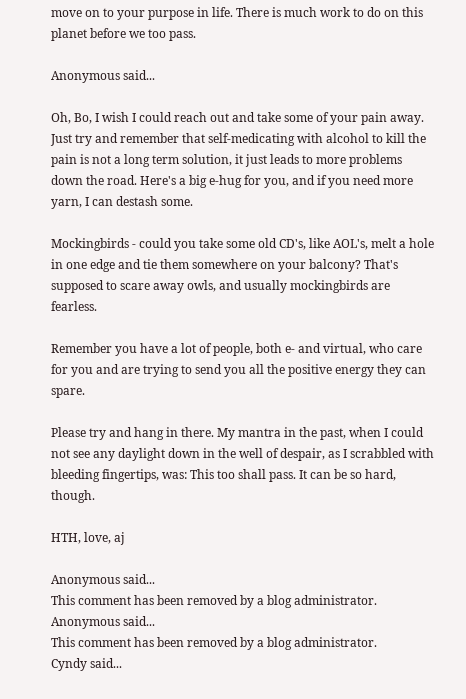move on to your purpose in life. There is much work to do on this planet before we too pass.

Anonymous said...

Oh, Bo, I wish I could reach out and take some of your pain away. Just try and remember that self-medicating with alcohol to kill the pain is not a long term solution, it just leads to more problems down the road. Here's a big e-hug for you, and if you need more yarn, I can destash some.

Mockingbirds - could you take some old CD's, like AOL's, melt a hole in one edge and tie them somewhere on your balcony? That's supposed to scare away owls, and usually mockingbirds are fearless.

Remember you have a lot of people, both e- and virtual, who care for you and are trying to send you all the positive energy they can spare.

Please try and hang in there. My mantra in the past, when I could not see any daylight down in the well of despair, as I scrabbled with bleeding fingertips, was: This too shall pass. It can be so hard, though.

HTH, love, aj

Anonymous said...
This comment has been removed by a blog administrator.
Anonymous said...
This comment has been removed by a blog administrator.
Cyndy said...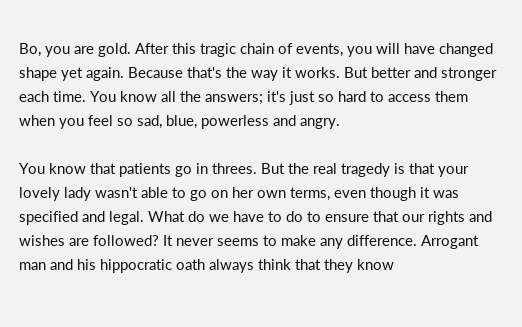Bo, you are gold. After this tragic chain of events, you will have changed shape yet again. Because that's the way it works. But better and stronger each time. You know all the answers; it's just so hard to access them when you feel so sad, blue, powerless and angry.

You know that patients go in threes. But the real tragedy is that your lovely lady wasn't able to go on her own terms, even though it was specified and legal. What do we have to do to ensure that our rights and wishes are followed? It never seems to make any difference. Arrogant man and his hippocratic oath always think that they know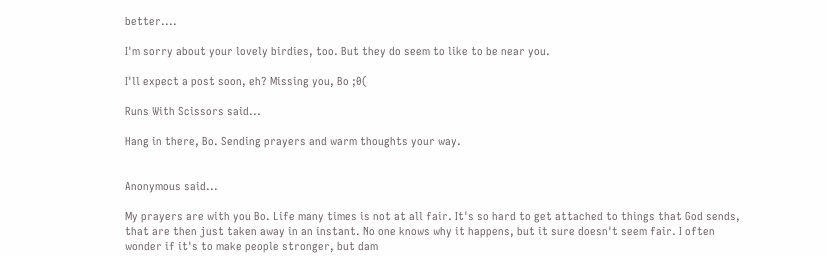better....

I'm sorry about your lovely birdies, too. But they do seem to like to be near you.

I'll expect a post soon, eh? Missing you, Bo ;0(

Runs With Scissors said...

Hang in there, Bo. Sending prayers and warm thoughts your way.


Anonymous said...

My prayers are with you Bo. Life many times is not at all fair. It's so hard to get attached to things that God sends, that are then just taken away in an instant. No one knows why it happens, but it sure doesn't seem fair. I often wonder if it's to make people stronger, but dam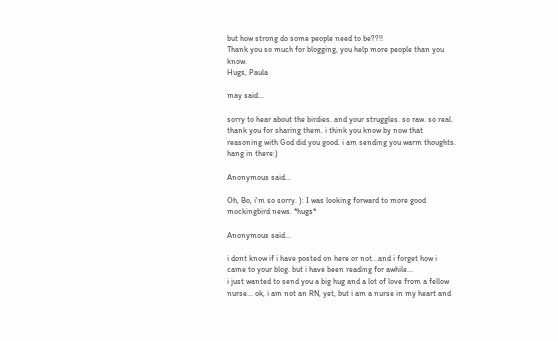but how strong do some people need to be??!!
Thank you so much for blogging, you help more people than you know.
Hugs, Paula

may said...

sorry to hear about the birdies. and your struggles. so raw. so real. thank you for sharing them. i think you know by now that reasoning with God did you good. i am sending you warm thoughts. hang in there:)

Anonymous said...

Oh, Bo, i'm so sorry. ): I was looking forward to more good mockingbird news. *hugs*

Anonymous said...

i dont know if i have posted on here or not...and i forget how i came to your blog. but i have been reading for awhile...
i just wanted to send you a big hug and a lot of love from a fellow nurse... ok, i am not an RN, yet, but i am a nurse in my heart and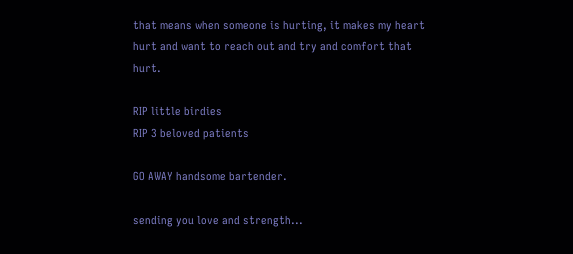that means when someone is hurting, it makes my heart hurt and want to reach out and try and comfort that hurt.

RIP little birdies
RIP 3 beloved patients

GO AWAY handsome bartender.

sending you love and strength...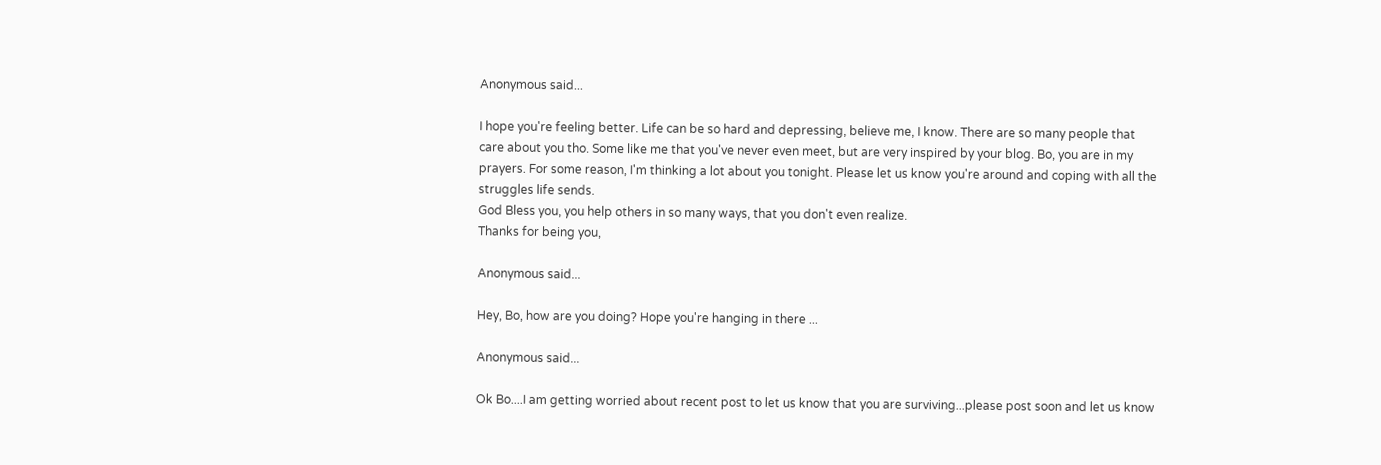Anonymous said...

I hope you're feeling better. Life can be so hard and depressing, believe me, I know. There are so many people that care about you tho. Some like me that you've never even meet, but are very inspired by your blog. Bo, you are in my prayers. For some reason, I'm thinking a lot about you tonight. Please let us know you're around and coping with all the struggles life sends.
God Bless you, you help others in so many ways, that you don't even realize.
Thanks for being you,

Anonymous said...

Hey, Bo, how are you doing? Hope you're hanging in there ...

Anonymous said...

Ok Bo....I am getting worried about recent post to let us know that you are surviving...please post soon and let us know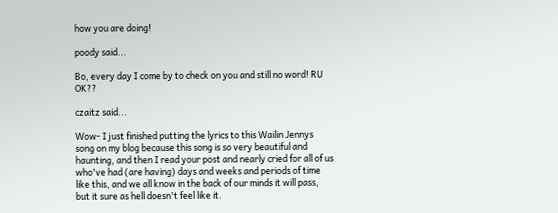how you are doing!

poody said...

Bo, every day I come by to check on you and still no word! RU OK??

czaitz said...

Wow- I just finished putting the lyrics to this Wailin Jennys song on my blog because this song is so very beautiful and haunting, and then I read your post and nearly cried for all of us who've had (are having) days and weeks and periods of time like this, and we all know in the back of our minds it will pass, but it sure as hell doesn't feel like it.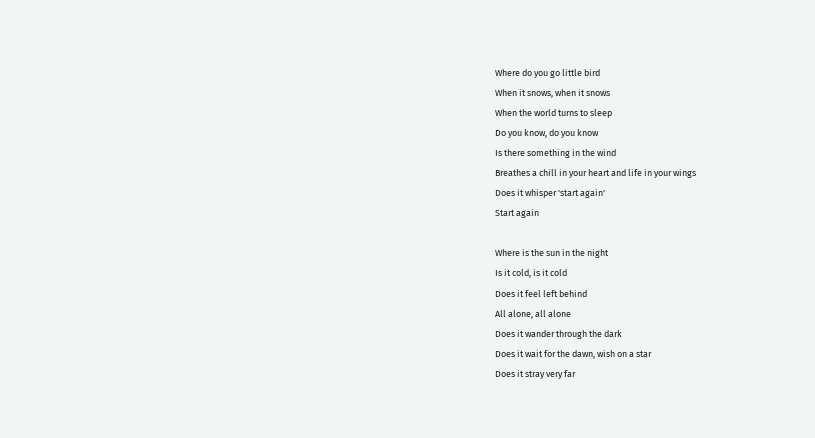Where do you go little bird
When it snows, when it snows
When the world turns to sleep
Do you know, do you know
Is there something in the wind
Breathes a chill in your heart and life in your wings
Does it whisper 'start again'
Start again

Where is the sun in the night
Is it cold, is it cold
Does it feel left behind
All alone, all alone
Does it wander through the dark
Does it wait for the dawn, wish on a star
Does it stray very far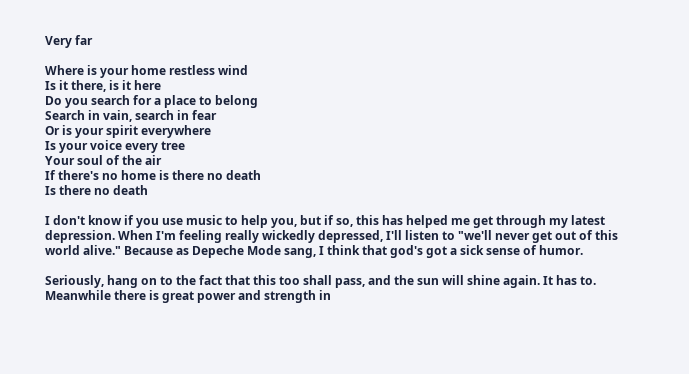Very far

Where is your home restless wind
Is it there, is it here
Do you search for a place to belong
Search in vain, search in fear
Or is your spirit everywhere
Is your voice every tree
Your soul of the air
If there's no home is there no death
Is there no death

I don't know if you use music to help you, but if so, this has helped me get through my latest depression. When I'm feeling really wickedly depressed, I'll listen to "we'll never get out of this world alive." Because as Depeche Mode sang, I think that god's got a sick sense of humor.

Seriously, hang on to the fact that this too shall pass, and the sun will shine again. It has to. Meanwhile there is great power and strength in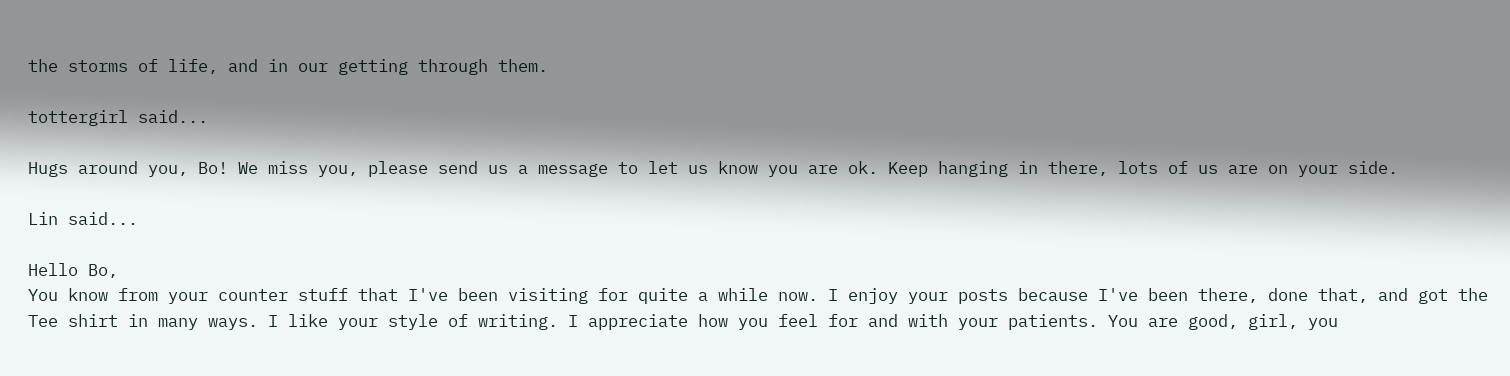the storms of life, and in our getting through them.

tottergirl said...

Hugs around you, Bo! We miss you, please send us a message to let us know you are ok. Keep hanging in there, lots of us are on your side.

Lin said...

Hello Bo,
You know from your counter stuff that I've been visiting for quite a while now. I enjoy your posts because I've been there, done that, and got the Tee shirt in many ways. I like your style of writing. I appreciate how you feel for and with your patients. You are good, girl, you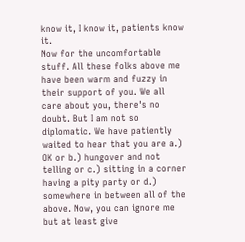know it, I know it, patients know it.
Now for the uncomfortable stuff. All these folks above me have been warm and fuzzy in their support of you. We all care about you, there's no doubt. But I am not so diplomatic. We have patiently waited to hear that you are a.) OK or b.) hungover and not telling or c.) sitting in a corner having a pity party or d.) somewhere in between all of the above. Now, you can ignore me but at least give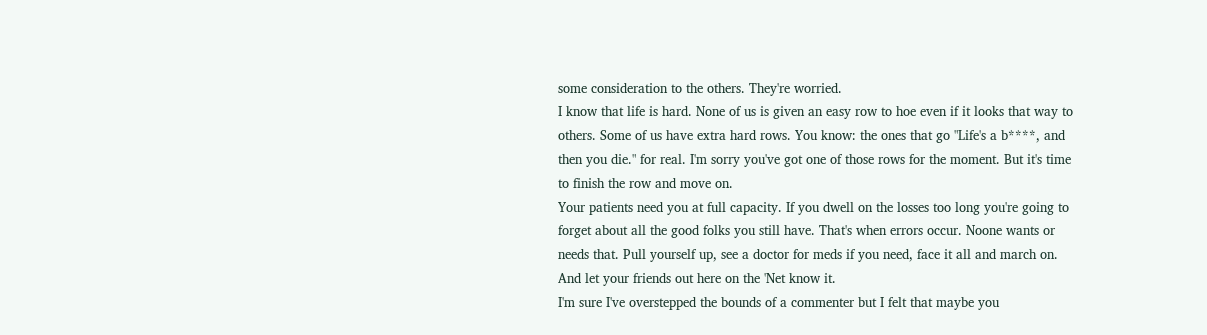some consideration to the others. They're worried.
I know that life is hard. None of us is given an easy row to hoe even if it looks that way to others. Some of us have extra hard rows. You know: the ones that go "Life's a b****, and then you die." for real. I'm sorry you've got one of those rows for the moment. But it's time to finish the row and move on.
Your patients need you at full capacity. If you dwell on the losses too long you're going to forget about all the good folks you still have. That's when errors occur. Noone wants or needs that. Pull yourself up, see a doctor for meds if you need, face it all and march on. And let your friends out here on the 'Net know it.
I'm sure I've overstepped the bounds of a commenter but I felt that maybe you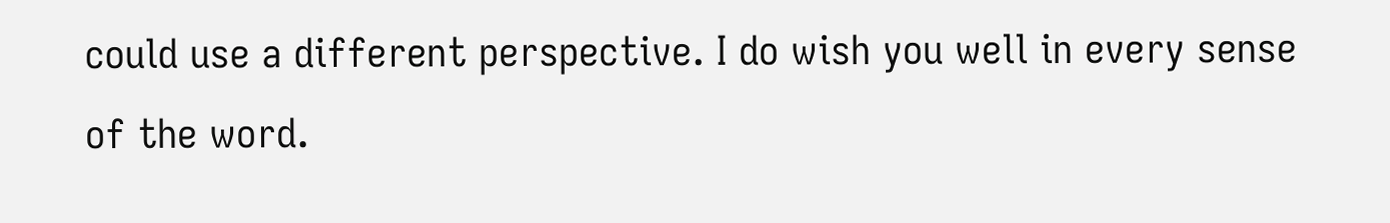could use a different perspective. I do wish you well in every sense of the word.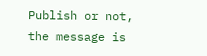Publish or not, the message is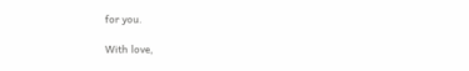for you.

With love,